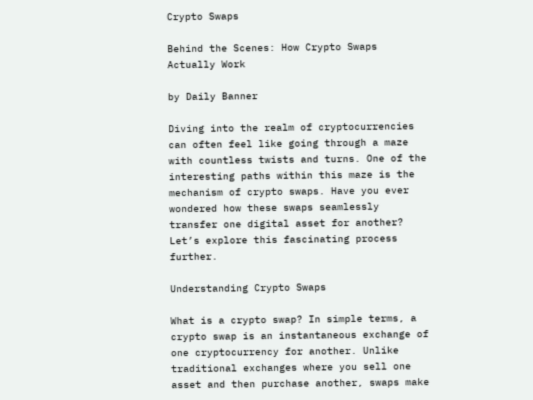Crypto Swaps

Behind the Scenes: How Crypto Swaps Actually Work

by Daily Banner

Diving into the realm of cryptocurrencies can often feel like going through a maze with countless twists and turns. One of the interesting paths within this maze is the mechanism of crypto swaps. Have you ever wondered how these swaps seamlessly transfer one digital asset for another? Let’s explore this fascinating process further.

Understanding Crypto Swaps

What is a crypto swap? In simple terms, a crypto swap is an instantaneous exchange of one cryptocurrency for another. Unlike traditional exchanges where you sell one asset and then purchase another, swaps make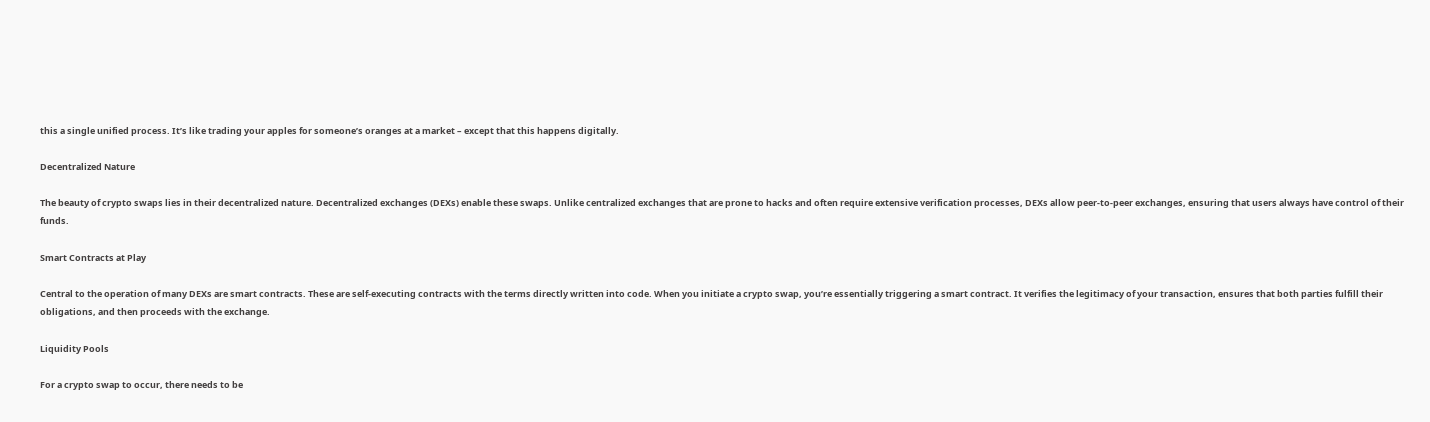this a single unified process. It’s like trading your apples for someone’s oranges at a market – except that this happens digitally.

Decentralized Nature

The beauty of crypto swaps lies in their decentralized nature. Decentralized exchanges (DEXs) enable these swaps. Unlike centralized exchanges that are prone to hacks and often require extensive verification processes, DEXs allow peer-to-peer exchanges, ensuring that users always have control of their funds.

Smart Contracts at Play

Central to the operation of many DEXs are smart contracts. These are self-executing contracts with the terms directly written into code. When you initiate a crypto swap, you’re essentially triggering a smart contract. It verifies the legitimacy of your transaction, ensures that both parties fulfill their obligations, and then proceeds with the exchange.

Liquidity Pools

For a crypto swap to occur, there needs to be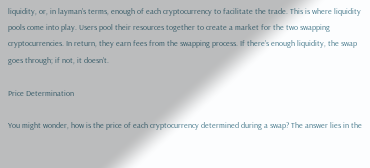liquidity, or, in layman’s terms, enough of each cryptocurrency to facilitate the trade. This is where liquidity pools come into play. Users pool their resources together to create a market for the two swapping cryptocurrencies. In return, they earn fees from the swapping process. If there’s enough liquidity, the swap goes through; if not, it doesn’t.

Price Determination

You might wonder, how is the price of each cryptocurrency determined during a swap? The answer lies in the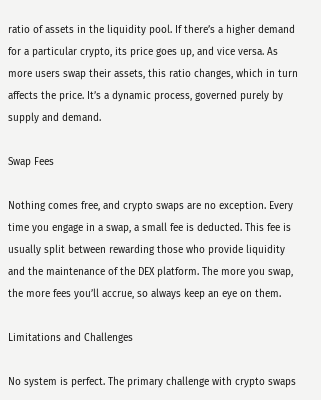ratio of assets in the liquidity pool. If there’s a higher demand for a particular crypto, its price goes up, and vice versa. As more users swap their assets, this ratio changes, which in turn affects the price. It’s a dynamic process, governed purely by supply and demand.

Swap Fees

Nothing comes free, and crypto swaps are no exception. Every time you engage in a swap, a small fee is deducted. This fee is usually split between rewarding those who provide liquidity and the maintenance of the DEX platform. The more you swap, the more fees you’ll accrue, so always keep an eye on them.

Limitations and Challenges

No system is perfect. The primary challenge with crypto swaps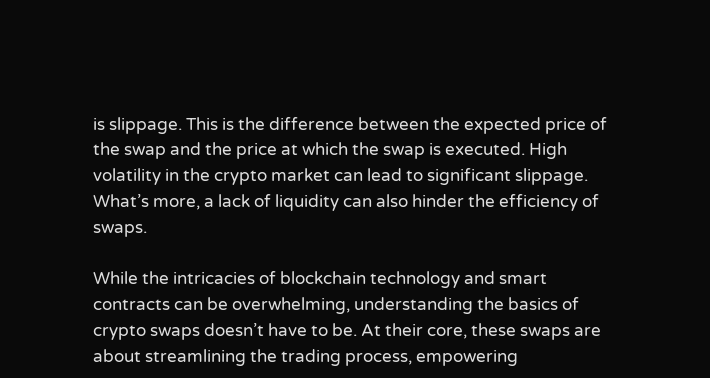is slippage. This is the difference between the expected price of the swap and the price at which the swap is executed. High volatility in the crypto market can lead to significant slippage. What’s more, a lack of liquidity can also hinder the efficiency of swaps.

While the intricacies of blockchain technology and smart contracts can be overwhelming, understanding the basics of crypto swaps doesn’t have to be. At their core, these swaps are about streamlining the trading process, empowering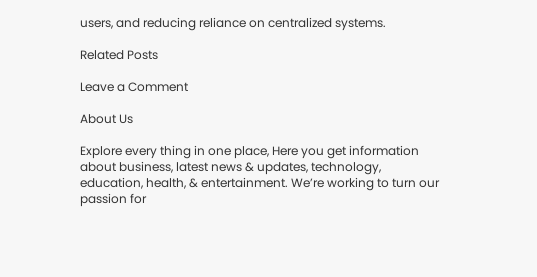users, and reducing reliance on centralized systems.

Related Posts

Leave a Comment

About Us

Explore every thing in one place, Here you get information about business, latest news & updates, technology, education, health, & entertainment. We’re working to turn our passion for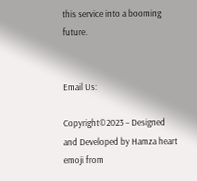this service into a booming future.


Email Us:

Copyright©2023 – Designed and Developed by Hamza heart emoji from